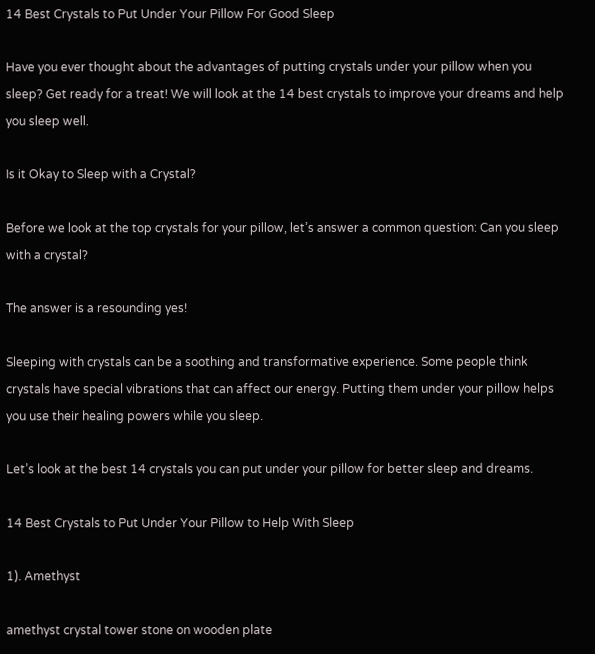14 Best Crystals to Put Under Your Pillow For Good Sleep

Have you ever thought about the advantages of putting crystals under your pillow when you sleep? Get ready for a treat! We will look at the 14 best crystals to improve your dreams and help you sleep well.

Is it Okay to Sleep with a Crystal?

Before we look at the top crystals for your pillow, let’s answer a common question: Can you sleep with a crystal?

The answer is a resounding yes!

Sleeping with crystals can be a soothing and transformative experience. Some people think crystals have special vibrations that can affect our energy. Putting them under your pillow helps you use their healing powers while you sleep.

Let’s look at the best 14 crystals you can put under your pillow for better sleep and dreams.

14 Best Crystals to Put Under Your Pillow to Help With Sleep

1). Amethyst

amethyst crystal tower stone on wooden plate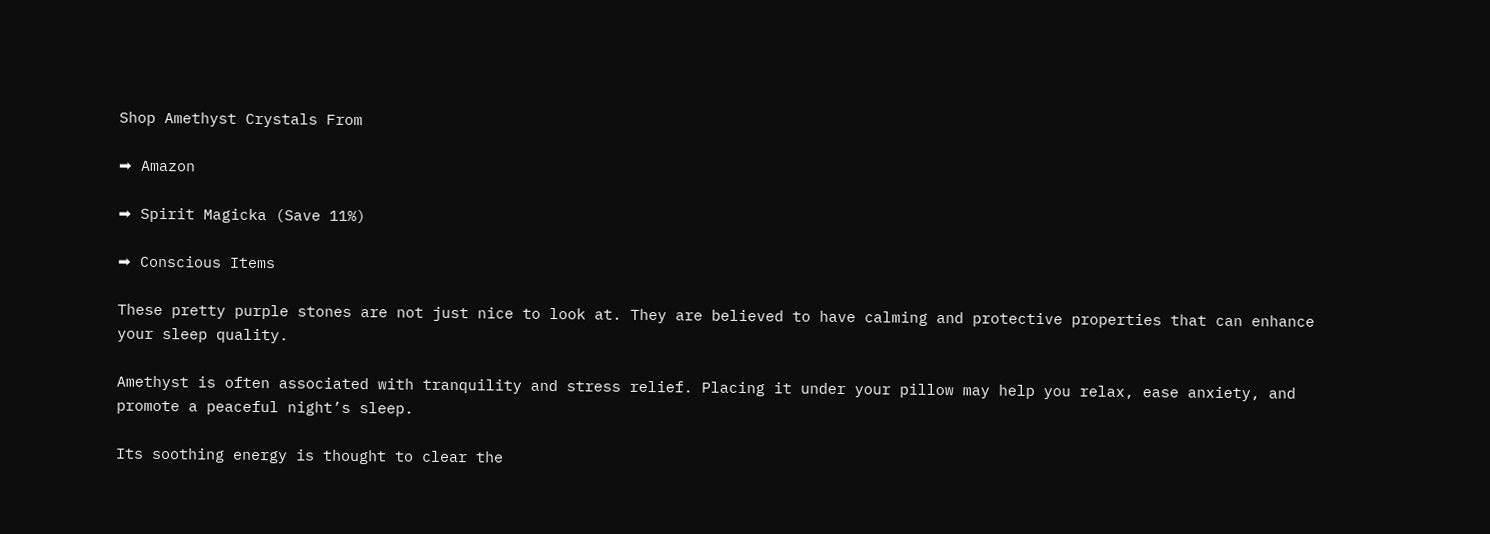Shop Amethyst Crystals From

➡ Amazon

➡ Spirit Magicka (Save 11%)

➡ Conscious Items

These pretty purple stones are not just nice to look at. They are believed to have calming and protective properties that can enhance your sleep quality.

Amethyst is often associated with tranquility and stress relief. Placing it under your pillow may help you relax, ease anxiety, and promote a peaceful night’s sleep.

Its soothing energy is thought to clear the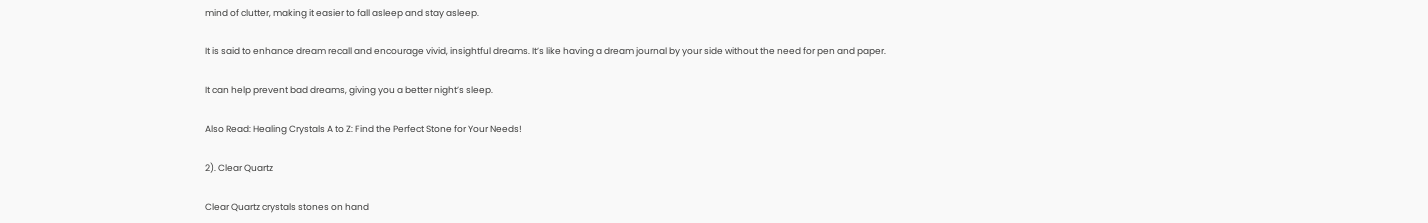mind of clutter, making it easier to fall asleep and stay asleep.

It is said to enhance dream recall and encourage vivid, insightful dreams. It’s like having a dream journal by your side without the need for pen and paper.

It can help prevent bad dreams, giving you a better night’s sleep.

Also Read: Healing Crystals A to Z: Find the Perfect Stone for Your Needs!

2). Clear Quartz

Clear Quartz crystals stones on hand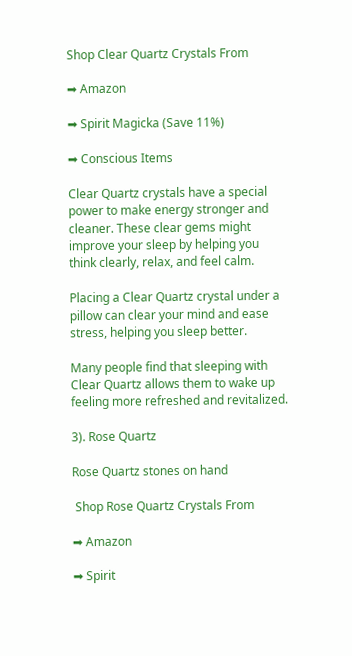Shop Clear Quartz Crystals From

➡ Amazon

➡ Spirit Magicka (Save 11%)

➡ Conscious Items

Clear Quartz crystals have a special power to make energy stronger and cleaner. These clear gems might improve your sleep by helping you think clearly, relax, and feel calm.

Placing a Clear Quartz crystal under a pillow can clear your mind and ease stress, helping you sleep better.

Many people find that sleeping with Clear Quartz allows them to wake up feeling more refreshed and revitalized.

3). Rose Quartz

Rose Quartz stones on hand

 Shop Rose Quartz Crystals From

➡ Amazon

➡ Spirit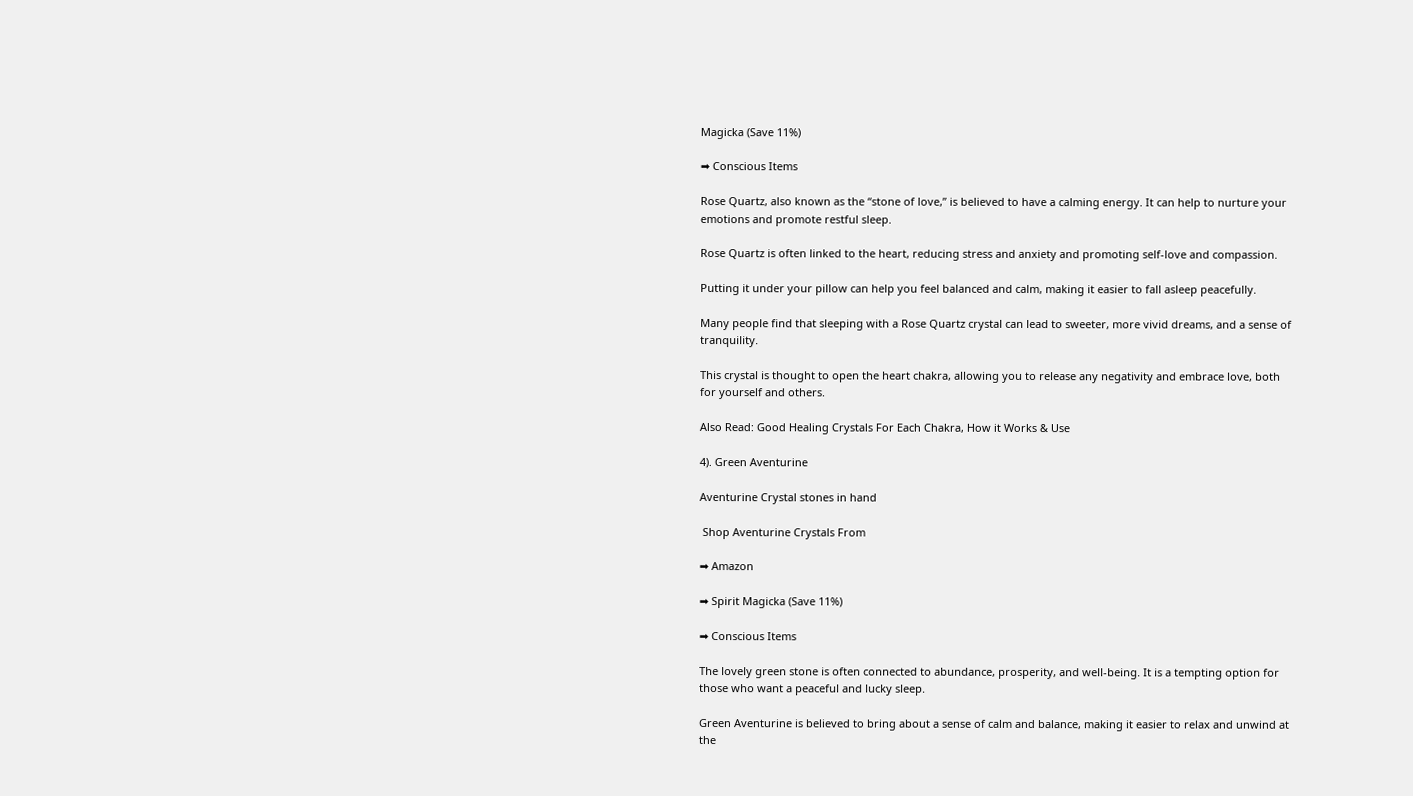Magicka (Save 11%)

➡ Conscious Items

Rose Quartz, also known as the “stone of love,” is believed to have a calming energy. It can help to nurture your emotions and promote restful sleep.

Rose Quartz is often linked to the heart, reducing stress and anxiety and promoting self-love and compassion.

Putting it under your pillow can help you feel balanced and calm, making it easier to fall asleep peacefully.

Many people find that sleeping with a Rose Quartz crystal can lead to sweeter, more vivid dreams, and a sense of tranquility.

This crystal is thought to open the heart chakra, allowing you to release any negativity and embrace love, both for yourself and others.

Also Read: Good Healing Crystals For Each Chakra, How it Works & Use

4). Green Aventurine

Aventurine Crystal stones in hand

 Shop Aventurine Crystals From

➡ Amazon

➡ Spirit Magicka (Save 11%)

➡ Conscious Items

The lovely green stone is often connected to abundance, prosperity, and well-being. It is a tempting option for those who want a peaceful and lucky sleep.

Green Aventurine is believed to bring about a sense of calm and balance, making it easier to relax and unwind at the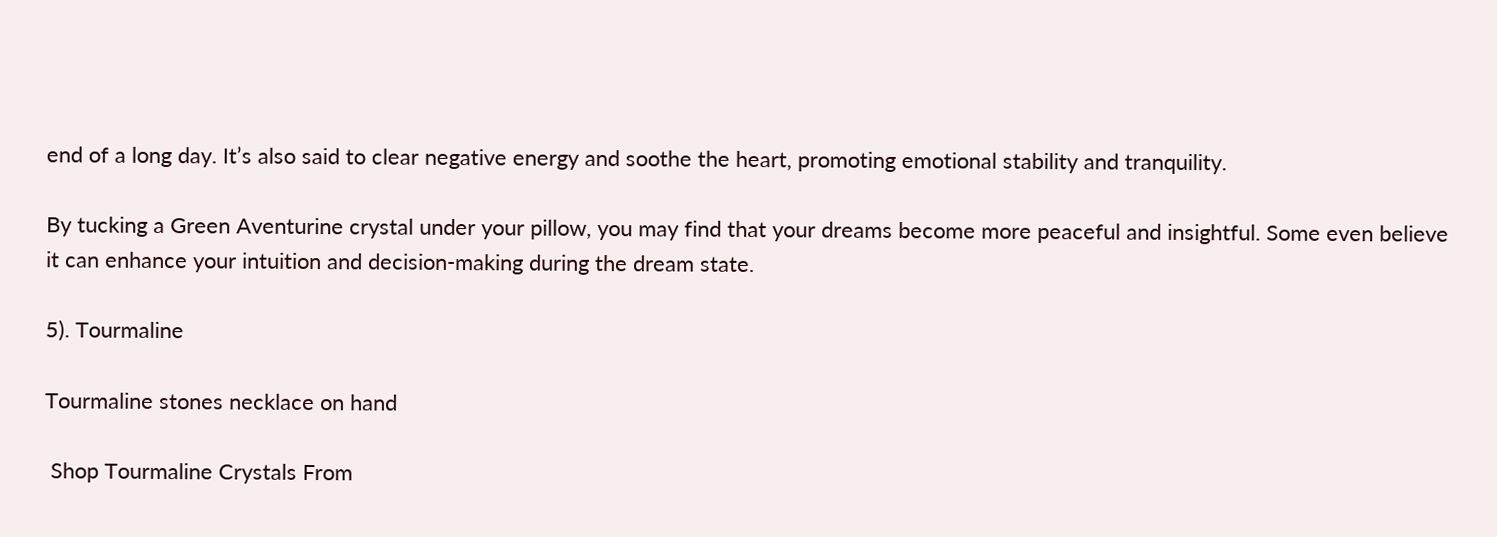end of a long day. It’s also said to clear negative energy and soothe the heart, promoting emotional stability and tranquility.

By tucking a Green Aventurine crystal under your pillow, you may find that your dreams become more peaceful and insightful. Some even believe it can enhance your intuition and decision-making during the dream state.

5). Tourmaline

Tourmaline stones necklace on hand

 Shop Tourmaline Crystals From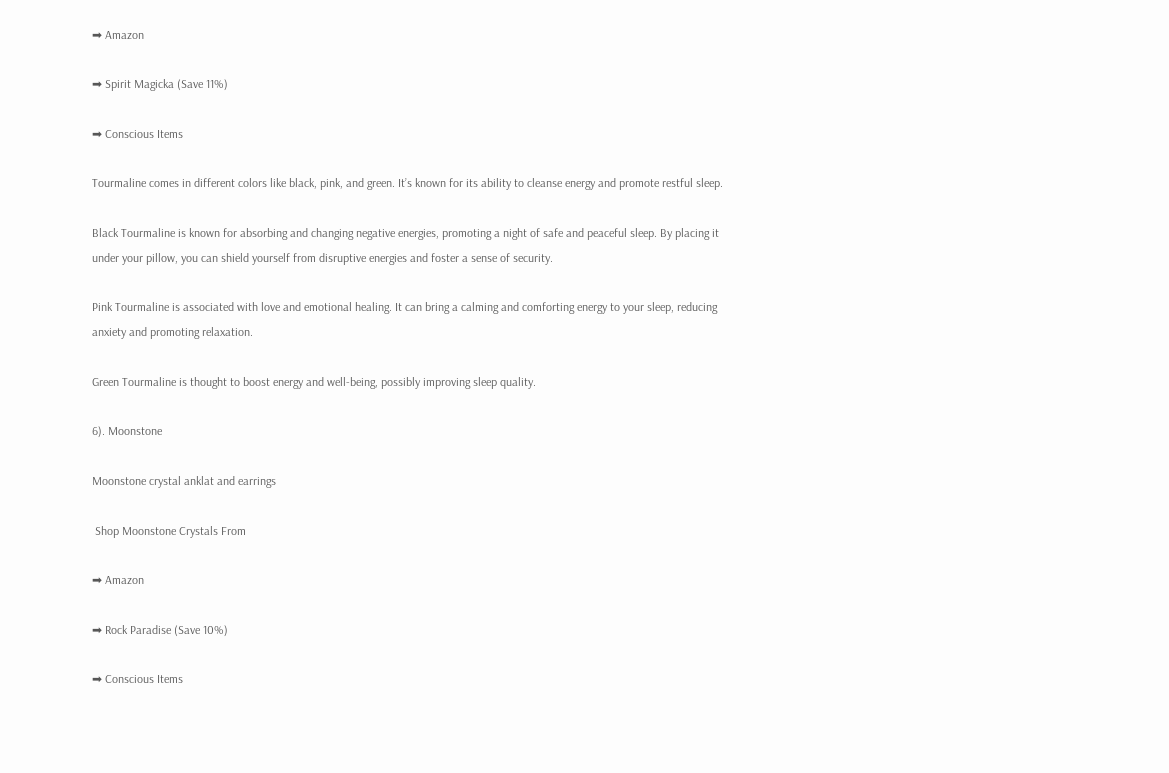➡ Amazon

➡ Spirit Magicka (Save 11%)

➡ Conscious Items

Tourmaline comes in different colors like black, pink, and green. It’s known for its ability to cleanse energy and promote restful sleep.

Black Tourmaline is known for absorbing and changing negative energies, promoting a night of safe and peaceful sleep. By placing it under your pillow, you can shield yourself from disruptive energies and foster a sense of security.

Pink Tourmaline is associated with love and emotional healing. It can bring a calming and comforting energy to your sleep, reducing anxiety and promoting relaxation.

Green Tourmaline is thought to boost energy and well-being, possibly improving sleep quality.

6). Moonstone

Moonstone crystal anklat and earrings

 Shop Moonstone Crystals From

➡ Amazon

➡ Rock Paradise (Save 10%)

➡ Conscious Items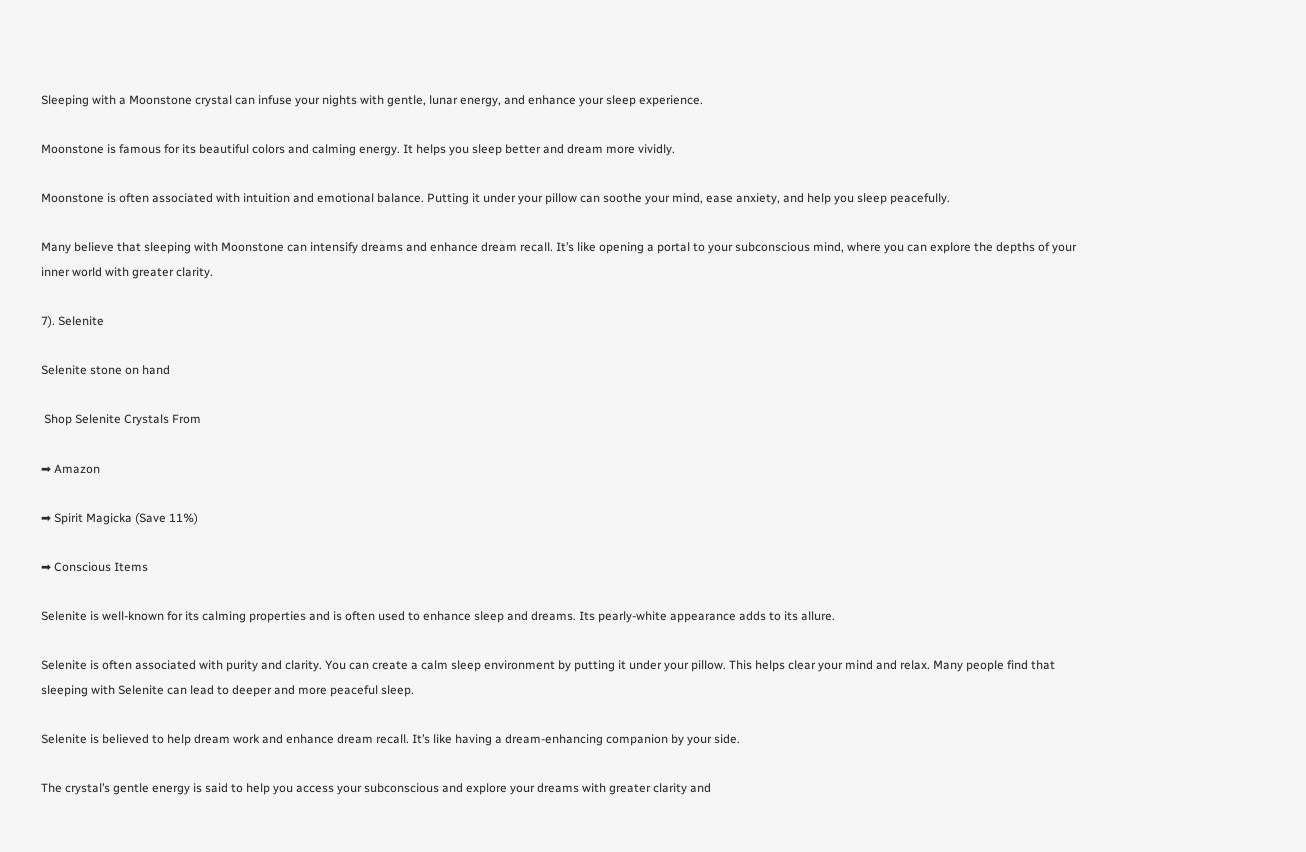Sleeping with a Moonstone crystal can infuse your nights with gentle, lunar energy, and enhance your sleep experience.

Moonstone is famous for its beautiful colors and calming energy. It helps you sleep better and dream more vividly.

Moonstone is often associated with intuition and emotional balance. Putting it under your pillow can soothe your mind, ease anxiety, and help you sleep peacefully.

Many believe that sleeping with Moonstone can intensify dreams and enhance dream recall. It’s like opening a portal to your subconscious mind, where you can explore the depths of your inner world with greater clarity.

7). Selenite

Selenite stone on hand

 Shop Selenite Crystals From

➡ Amazon

➡ Spirit Magicka (Save 11%)

➡ Conscious Items

Selenite is well-known for its calming properties and is often used to enhance sleep and dreams. Its pearly-white appearance adds to its allure.

Selenite is often associated with purity and clarity. You can create a calm sleep environment by putting it under your pillow. This helps clear your mind and relax. Many people find that sleeping with Selenite can lead to deeper and more peaceful sleep.

Selenite is believed to help dream work and enhance dream recall. It’s like having a dream-enhancing companion by your side.

The crystal’s gentle energy is said to help you access your subconscious and explore your dreams with greater clarity and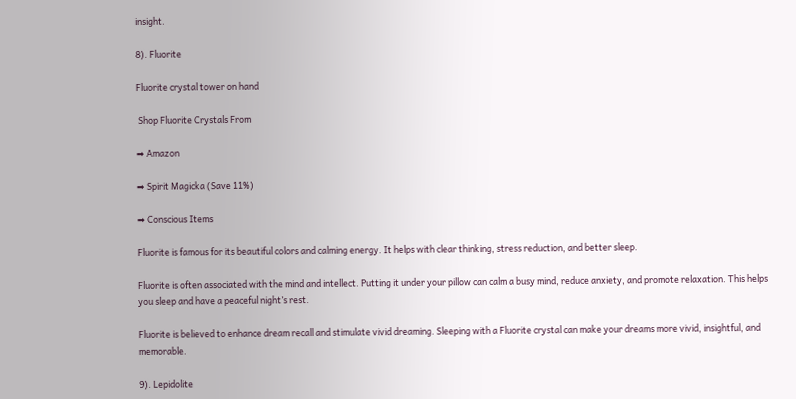insight.

8). Fluorite

Fluorite crystal tower on hand

 Shop Fluorite Crystals From

➡ Amazon

➡ Spirit Magicka (Save 11%)

➡ Conscious Items

Fluorite is famous for its beautiful colors and calming energy. It helps with clear thinking, stress reduction, and better sleep.

Fluorite is often associated with the mind and intellect. Putting it under your pillow can calm a busy mind, reduce anxiety, and promote relaxation. This helps you sleep and have a peaceful night’s rest.

Fluorite is believed to enhance dream recall and stimulate vivid dreaming. Sleeping with a Fluorite crystal can make your dreams more vivid, insightful, and memorable.

9). Lepidolite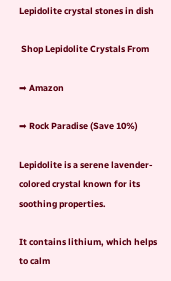Lepidolite crystal stones in dish

 Shop Lepidolite Crystals From

➡ Amazon

➡ Rock Paradise (Save 10%)

Lepidolite is a serene lavender-colored crystal known for its soothing properties.

It contains lithium, which helps to calm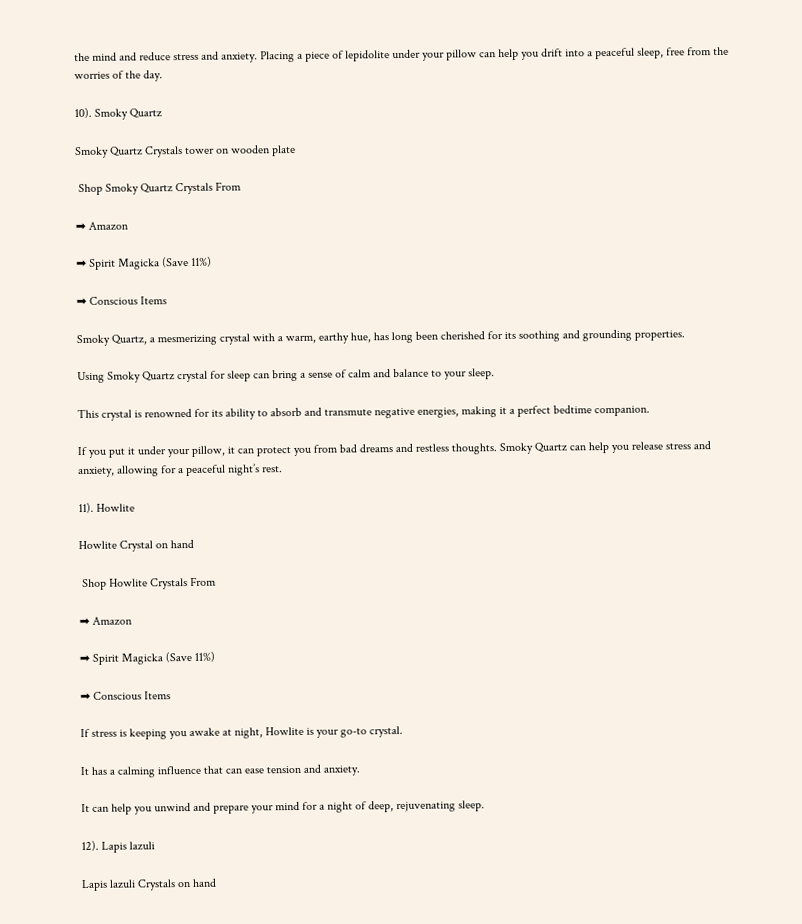the mind and reduce stress and anxiety. Placing a piece of lepidolite under your pillow can help you drift into a peaceful sleep, free from the worries of the day.

10). Smoky Quartz

Smoky Quartz Crystals tower on wooden plate

 Shop Smoky Quartz Crystals From

➡ Amazon

➡ Spirit Magicka (Save 11%)

➡ Conscious Items

Smoky Quartz, a mesmerizing crystal with a warm, earthy hue, has long been cherished for its soothing and grounding properties.

Using Smoky Quartz crystal for sleep can bring a sense of calm and balance to your sleep.

This crystal is renowned for its ability to absorb and transmute negative energies, making it a perfect bedtime companion.

If you put it under your pillow, it can protect you from bad dreams and restless thoughts. Smoky Quartz can help you release stress and anxiety, allowing for a peaceful night’s rest.

11). Howlite

Howlite Crystal on hand

 Shop Howlite Crystals From

➡ Amazon

➡ Spirit Magicka (Save 11%)

➡ Conscious Items

If stress is keeping you awake at night, Howlite is your go-to crystal.

It has a calming influence that can ease tension and anxiety.

It can help you unwind and prepare your mind for a night of deep, rejuvenating sleep.

12). Lapis lazuli

Lapis lazuli Crystals on hand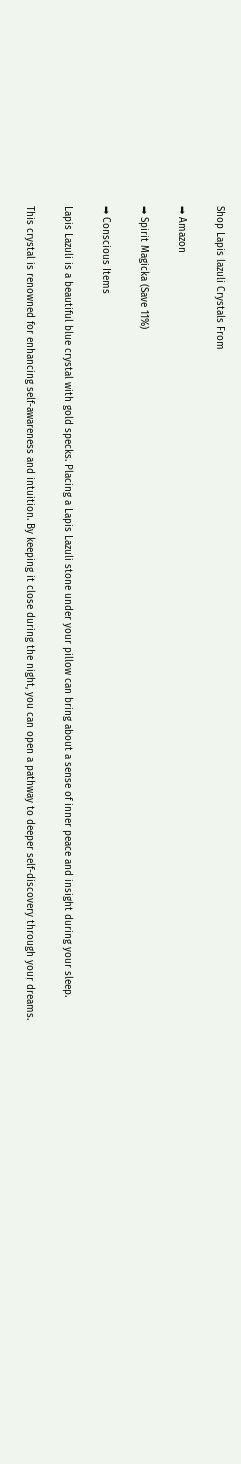Shop Lapis lazuli Crystals From

➡ Amazon

➡ Spirit Magicka (Save 11%)

➡ Conscious Items

Lapis Lazuli is a beautiful blue crystal with gold specks. Placing a Lapis Lazuli stone under your pillow can bring about a sense of inner peace and insight during your sleep.

This crystal is renowned for enhancing self-awareness and intuition. By keeping it close during the night, you can open a pathway to deeper self-discovery through your dreams.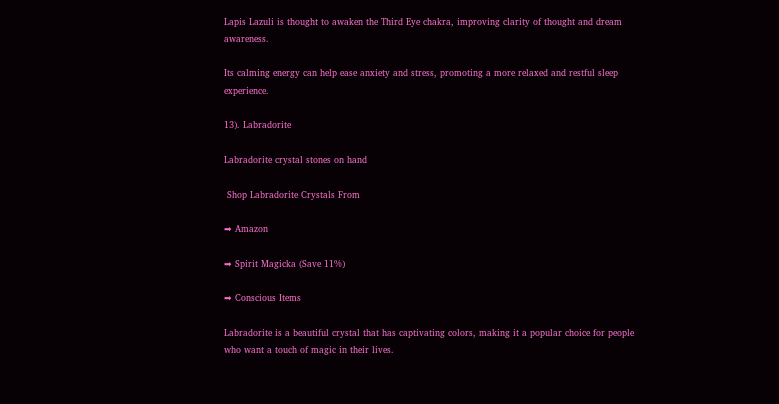Lapis Lazuli is thought to awaken the Third Eye chakra, improving clarity of thought and dream awareness.

Its calming energy can help ease anxiety and stress, promoting a more relaxed and restful sleep experience.

13). Labradorite

Labradorite crystal stones on hand

 Shop Labradorite Crystals From

➡ Amazon

➡ Spirit Magicka (Save 11%)

➡ Conscious Items

Labradorite is a beautiful crystal that has captivating colors, making it a popular choice for people who want a touch of magic in their lives.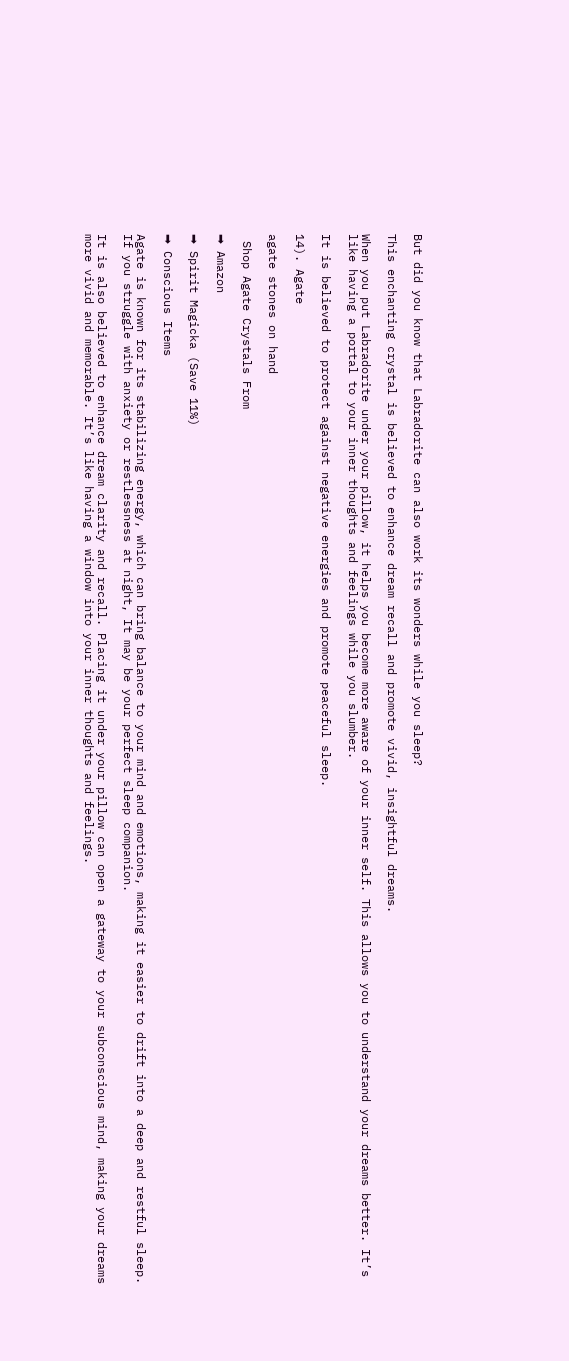But did you know that Labradorite can also work its wonders while you sleep?

This enchanting crystal is believed to enhance dream recall and promote vivid, insightful dreams.

When you put Labradorite under your pillow, it helps you become more aware of your inner self. This allows you to understand your dreams better. It’s like having a portal to your inner thoughts and feelings while you slumber.

It is believed to protect against negative energies and promote peaceful sleep.

14). Agate

agate stones on hand

 Shop Agate Crystals From

➡ Amazon

➡ Spirit Magicka (Save 11%)

➡ Conscious Items

Agate is known for its stabilizing energy, which can bring balance to your mind and emotions, making it easier to drift into a deep and restful sleep. If you struggle with anxiety or restlessness at night, It may be your perfect sleep companion.

It is also believed to enhance dream clarity and recall. Placing it under your pillow can open a gateway to your subconscious mind, making your dreams more vivid and memorable. It’s like having a window into your inner thoughts and feelings.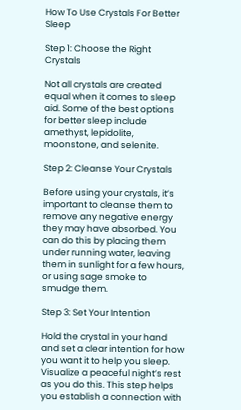How To Use Crystals For Better Sleep

Step 1: Choose the Right Crystals

Not all crystals are created equal when it comes to sleep aid. Some of the best options for better sleep include amethyst, lepidolite, moonstone, and selenite.

Step 2: Cleanse Your Crystals

Before using your crystals, it’s important to cleanse them to remove any negative energy they may have absorbed. You can do this by placing them under running water, leaving them in sunlight for a few hours, or using sage smoke to smudge them.

Step 3: Set Your Intention

Hold the crystal in your hand and set a clear intention for how you want it to help you sleep. Visualize a peaceful night’s rest as you do this. This step helps you establish a connection with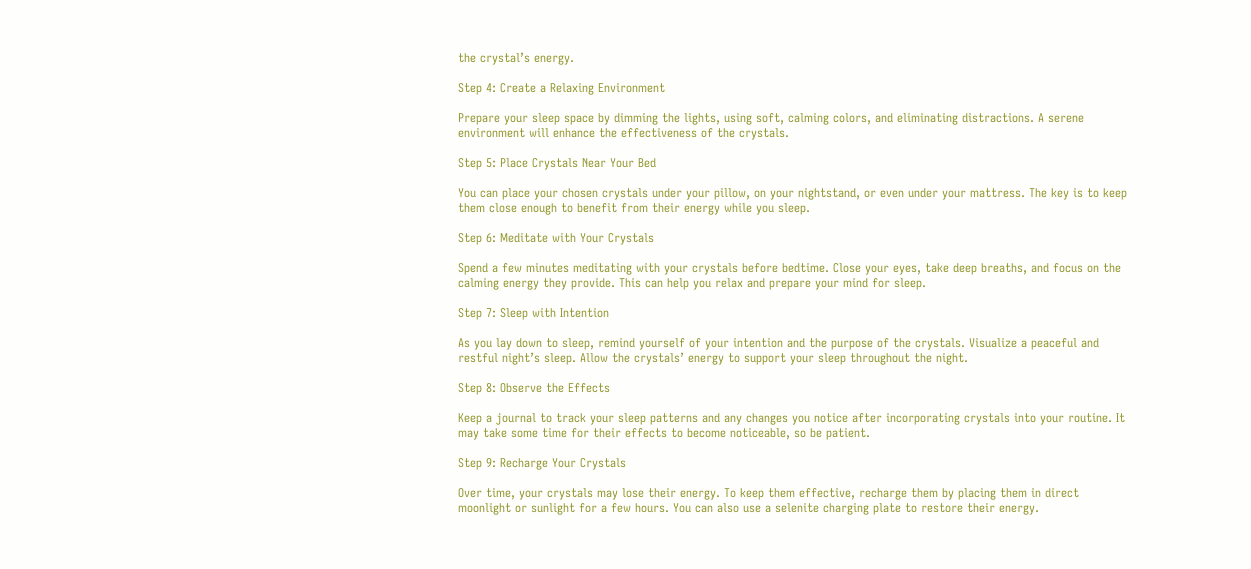the crystal’s energy.

Step 4: Create a Relaxing Environment

Prepare your sleep space by dimming the lights, using soft, calming colors, and eliminating distractions. A serene environment will enhance the effectiveness of the crystals.

Step 5: Place Crystals Near Your Bed

You can place your chosen crystals under your pillow, on your nightstand, or even under your mattress. The key is to keep them close enough to benefit from their energy while you sleep.

Step 6: Meditate with Your Crystals

Spend a few minutes meditating with your crystals before bedtime. Close your eyes, take deep breaths, and focus on the calming energy they provide. This can help you relax and prepare your mind for sleep.

Step 7: Sleep with Intention

As you lay down to sleep, remind yourself of your intention and the purpose of the crystals. Visualize a peaceful and restful night’s sleep. Allow the crystals’ energy to support your sleep throughout the night.

Step 8: Observe the Effects

Keep a journal to track your sleep patterns and any changes you notice after incorporating crystals into your routine. It may take some time for their effects to become noticeable, so be patient.

Step 9: Recharge Your Crystals

Over time, your crystals may lose their energy. To keep them effective, recharge them by placing them in direct moonlight or sunlight for a few hours. You can also use a selenite charging plate to restore their energy.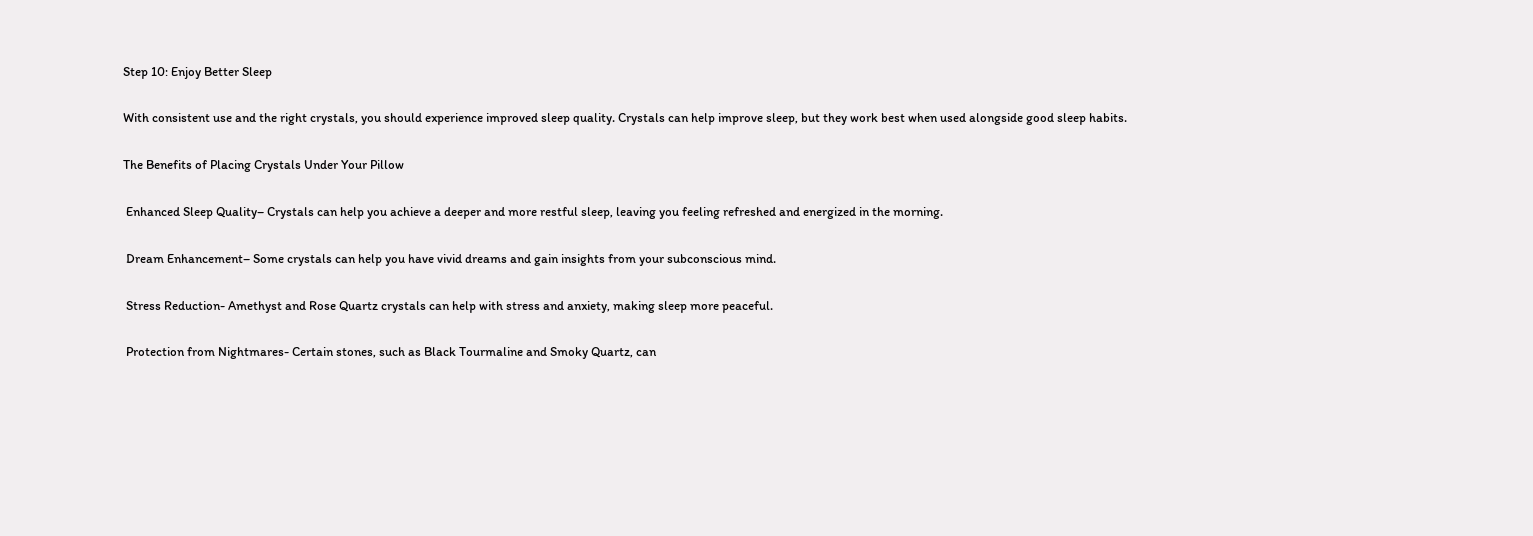Step 10: Enjoy Better Sleep

With consistent use and the right crystals, you should experience improved sleep quality. Crystals can help improve sleep, but they work best when used alongside good sleep habits.

The Benefits of Placing Crystals Under Your Pillow

 Enhanced Sleep Quality– Crystals can help you achieve a deeper and more restful sleep, leaving you feeling refreshed and energized in the morning.

 Dream Enhancement– Some crystals can help you have vivid dreams and gain insights from your subconscious mind.

 Stress Reduction- Amethyst and Rose Quartz crystals can help with stress and anxiety, making sleep more peaceful.

 Protection from Nightmares- Certain stones, such as Black Tourmaline and Smoky Quartz, can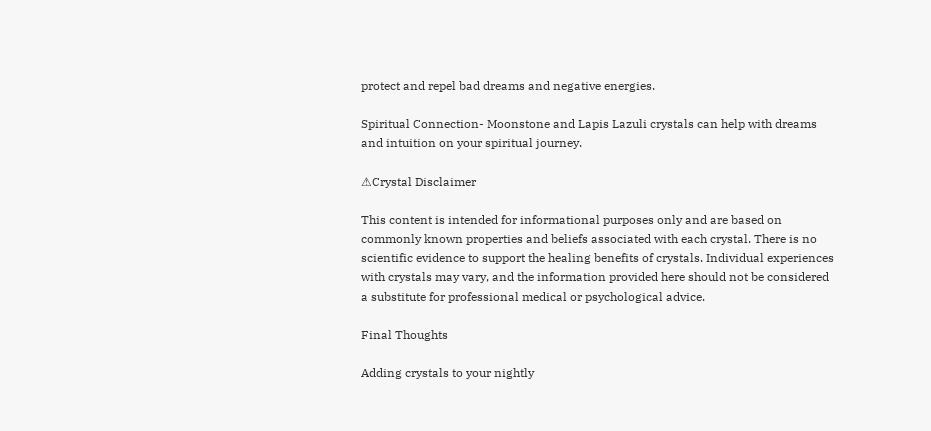protect and repel bad dreams and negative energies.

Spiritual Connection- Moonstone and Lapis Lazuli crystals can help with dreams and intuition on your spiritual journey.

⚠Crystal Disclaimer

This content is intended for informational purposes only and are based on commonly known properties and beliefs associated with each crystal. There is no scientific evidence to support the healing benefits of crystals. Individual experiences with crystals may vary, and the information provided here should not be considered a substitute for professional medical or psychological advice.

Final Thoughts

Adding crystals to your nightly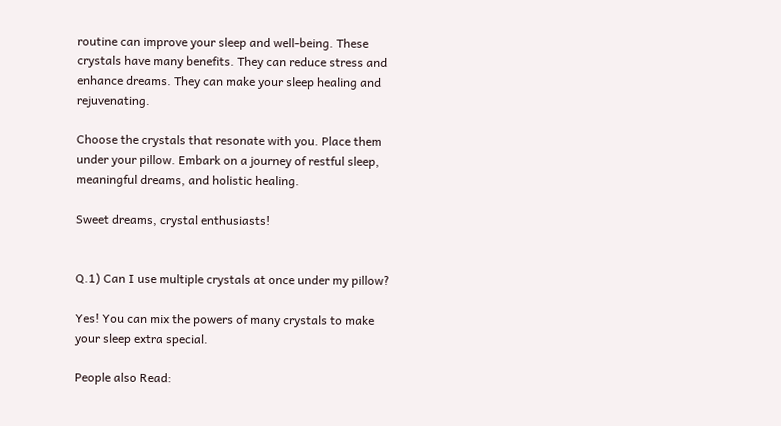routine can improve your sleep and well-being. These crystals have many benefits. They can reduce stress and enhance dreams. They can make your sleep healing and rejuvenating.

Choose the crystals that resonate with you. Place them under your pillow. Embark on a journey of restful sleep, meaningful dreams, and holistic healing.

Sweet dreams, crystal enthusiasts!


Q.1) Can I use multiple crystals at once under my pillow?

Yes! You can mix the powers of many crystals to make your sleep extra special.

People also Read: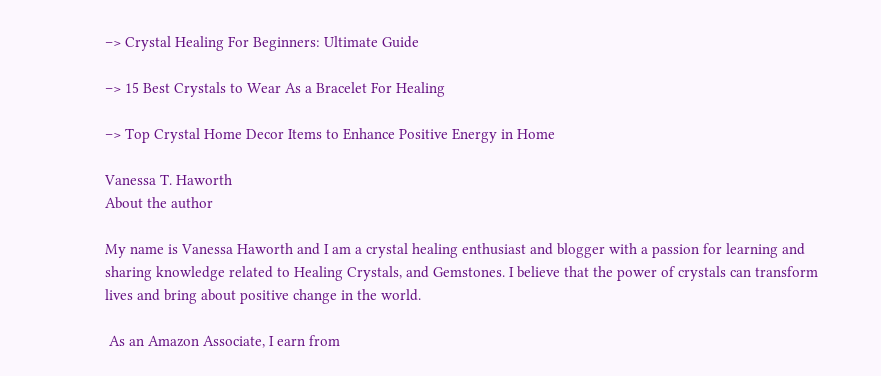–> Crystal Healing For Beginners: Ultimate Guide

–> 15 Best Crystals to Wear As a Bracelet For Healing

–> Top Crystal Home Decor Items to Enhance Positive Energy in Home

Vanessa T. Haworth
About the author

My name is Vanessa Haworth and I am a crystal healing enthusiast and blogger with a passion for learning and sharing knowledge related to Healing Crystals, and Gemstones. I believe that the power of crystals can transform lives and bring about positive change in the world.

 As an Amazon Associate, I earn from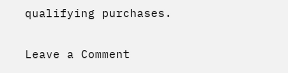qualifying purchases.

Leave a Comment